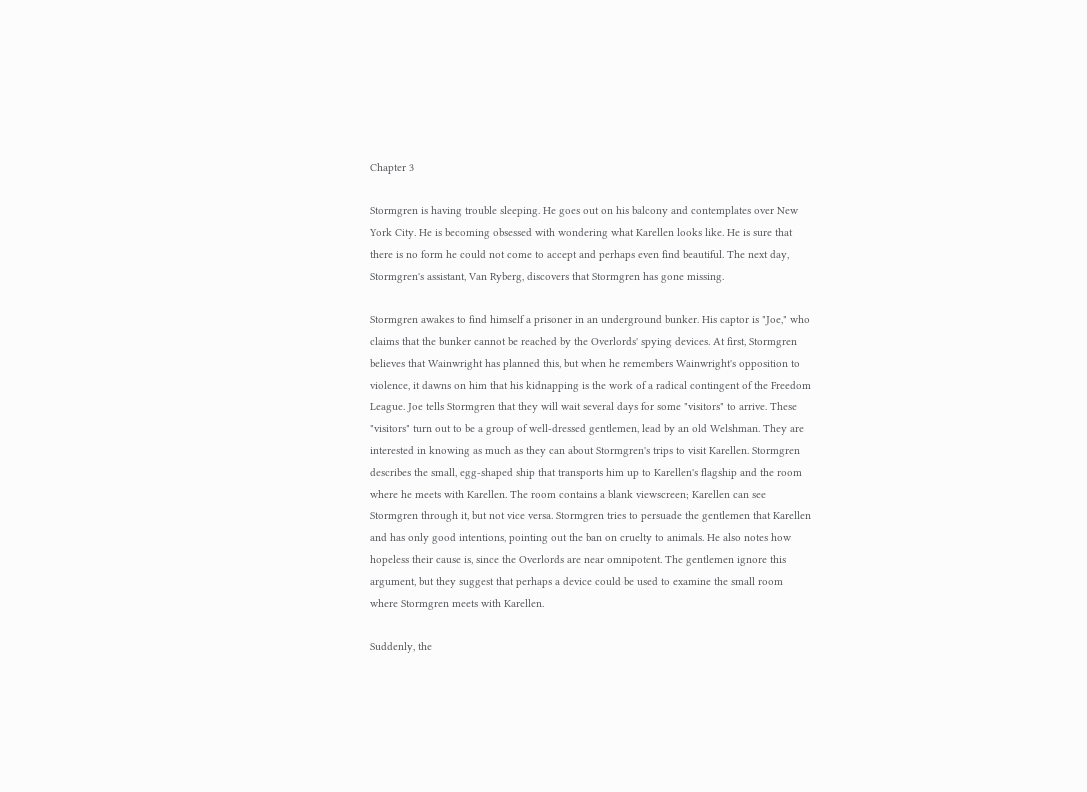Chapter 3

Stormgren is having trouble sleeping. He goes out on his balcony and contemplates over New York City. He is becoming obsessed with wondering what Karellen looks like. He is sure that there is no form he could not come to accept and perhaps even find beautiful. The next day, Stormgren's assistant, Van Ryberg, discovers that Stormgren has gone missing.

Stormgren awakes to find himself a prisoner in an underground bunker. His captor is "Joe," who claims that the bunker cannot be reached by the Overlords' spying devices. At first, Stormgren believes that Wainwright has planned this, but when he remembers Wainwright's opposition to violence, it dawns on him that his kidnapping is the work of a radical contingent of the Freedom League. Joe tells Stormgren that they will wait several days for some "visitors" to arrive. These "visitors" turn out to be a group of well-dressed gentlemen, lead by an old Welshman. They are interested in knowing as much as they can about Stormgren's trips to visit Karellen. Stormgren describes the small, egg-shaped ship that transports him up to Karellen's flagship and the room where he meets with Karellen. The room contains a blank viewscreen; Karellen can see Stormgren through it, but not vice versa. Stormgren tries to persuade the gentlemen that Karellen and has only good intentions, pointing out the ban on cruelty to animals. He also notes how hopeless their cause is, since the Overlords are near omnipotent. The gentlemen ignore this argument, but they suggest that perhaps a device could be used to examine the small room where Stormgren meets with Karellen.

Suddenly, the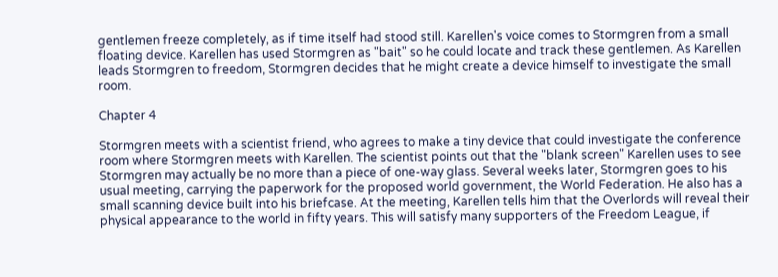gentlemen freeze completely, as if time itself had stood still. Karellen's voice comes to Stormgren from a small floating device. Karellen has used Stormgren as "bait" so he could locate and track these gentlemen. As Karellen leads Stormgren to freedom, Stormgren decides that he might create a device himself to investigate the small room.

Chapter 4

Stormgren meets with a scientist friend, who agrees to make a tiny device that could investigate the conference room where Stormgren meets with Karellen. The scientist points out that the "blank screen" Karellen uses to see Stormgren may actually be no more than a piece of one-way glass. Several weeks later, Stormgren goes to his usual meeting, carrying the paperwork for the proposed world government, the World Federation. He also has a small scanning device built into his briefcase. At the meeting, Karellen tells him that the Overlords will reveal their physical appearance to the world in fifty years. This will satisfy many supporters of the Freedom League, if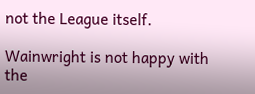not the League itself.

Wainwright is not happy with the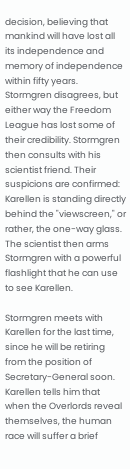decision, believing that mankind will have lost all its independence and memory of independence within fifty years. Stormgren disagrees, but either way the Freedom League has lost some of their credibility. Stormgren then consults with his scientist friend. Their suspicions are confirmed: Karellen is standing directly behind the "viewscreen," or rather, the one-way glass. The scientist then arms Stormgren with a powerful flashlight that he can use to see Karellen.

Stormgren meets with Karellen for the last time, since he will be retiring from the position of Secretary-General soon. Karellen tells him that when the Overlords reveal themselves, the human race will suffer a brief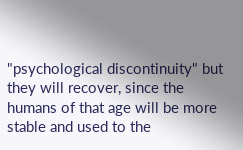"psychological discontinuity" but they will recover, since the humans of that age will be more stable and used to the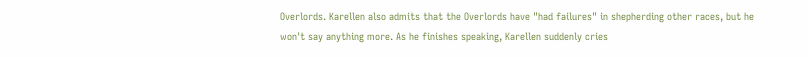Overlords. Karellen also admits that the Overlords have "had failures" in shepherding other races, but he won't say anything more. As he finishes speaking, Karellen suddenly cries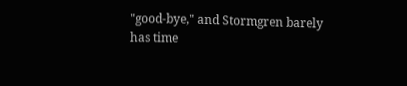"good-bye," and Stormgren barely has time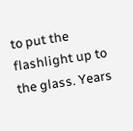to put the flashlight up to the glass. Years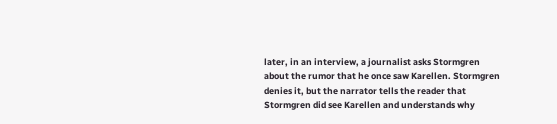later, in an interview, a journalist asks Stormgren about the rumor that he once saw Karellen. Stormgren denies it, but the narrator tells the reader that Stormgren did see Karellen and understands why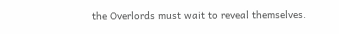the Overlords must wait to reveal themselves.